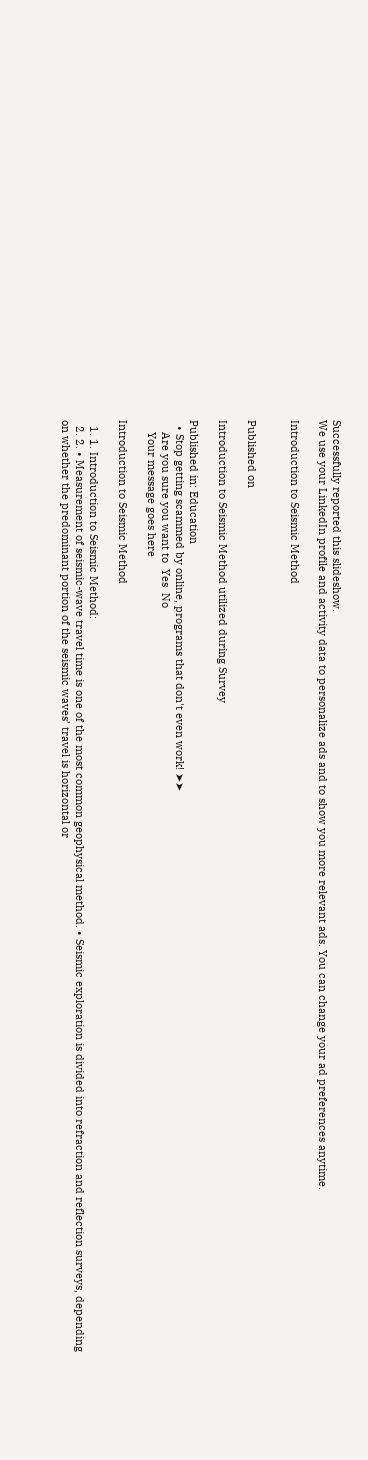Successfully reported this slideshow.
We use your LinkedIn profile and activity data to personalize ads and to show you more relevant ads. You can change your ad preferences anytime.

Introduction to Seismic Method


Published on

Introduction to Seismic Method utilized during Survey

Published in: Education
  • Stop getting scammed by online, programs that don't even work! ➤➤
    Are you sure you want to  Yes  No
    Your message goes here

Introduction to Seismic Method

  1. 1. Introduction to Seismic Method:
  2. 2. • Measurement of seismic-wave travel time is one of the most common geophysical method. • Seismic exploration is divided into refraction and reflection surveys, depending on whether the predominant portion of the seismic waves’ travel is horizontal or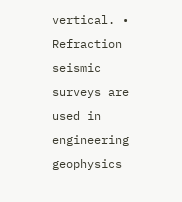vertical. • Refraction seismic surveys are used in engineering geophysics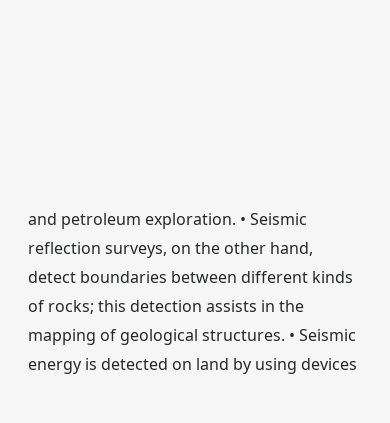and petroleum exploration. • Seismic reflection surveys, on the other hand, detect boundaries between different kinds of rocks; this detection assists in the mapping of geological structures. • Seismic energy is detected on land by using devices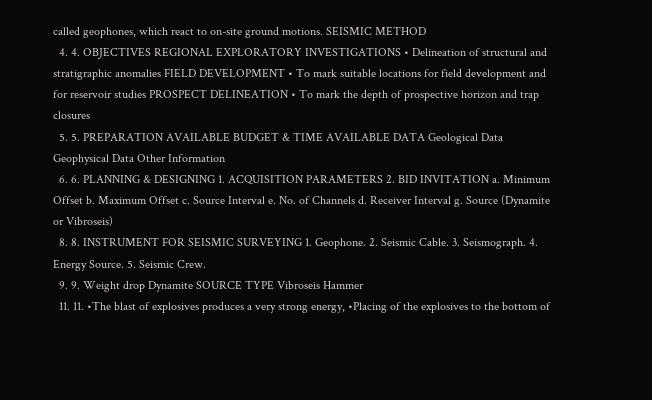called geophones, which react to on-site ground motions. SEISMIC METHOD
  4. 4. OBJECTIVES REGIONAL EXPLORATORY INVESTIGATIONS • Delineation of structural and stratigraphic anomalies FIELD DEVELOPMENT • To mark suitable locations for field development and for reservoir studies PROSPECT DELINEATION • To mark the depth of prospective horizon and trap closures
  5. 5. PREPARATION AVAILABLE BUDGET & TIME AVAILABLE DATA Geological Data Geophysical Data Other Information
  6. 6. PLANNING & DESIGNING 1. ACQUISITION PARAMETERS 2. BID INVITATION a. Minimum Offset b. Maximum Offset c. Source Interval e. No. of Channels d. Receiver Interval g. Source (Dynamite or Vibroseis)
  8. 8. INSTRUMENT FOR SEISMIC SURVEYING 1. Geophone. 2. Seismic Cable. 3. Seismograph. 4. Energy Source. 5. Seismic Crew.
  9. 9. Weight drop Dynamite SOURCE TYPE Vibroseis Hammer
  11. 11. •The blast of explosives produces a very strong energy, •Placing of the explosives to the bottom of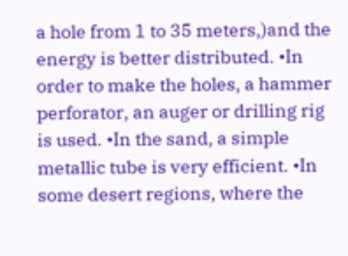a hole from 1 to 35 meters,)and the energy is better distributed. •In order to make the holes, a hammer perforator, an auger or drilling rig is used. •In the sand, a simple metallic tube is very efficient. •In some desert regions, where the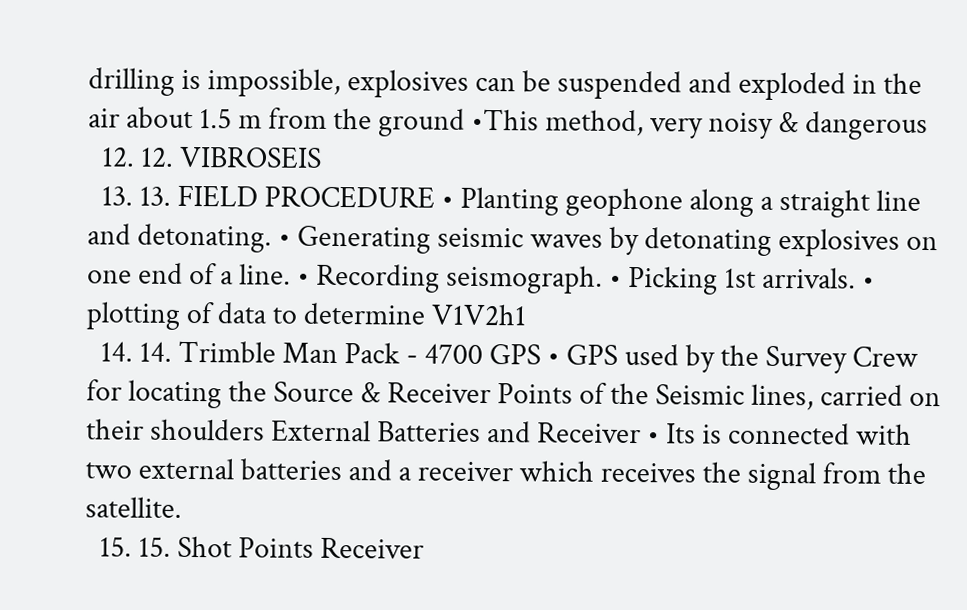drilling is impossible, explosives can be suspended and exploded in the air about 1.5 m from the ground •This method, very noisy & dangerous
  12. 12. VIBROSEIS
  13. 13. FIELD PROCEDURE • Planting geophone along a straight line and detonating. • Generating seismic waves by detonating explosives on one end of a line. • Recording seismograph. • Picking 1st arrivals. • plotting of data to determine V1V2h1
  14. 14. Trimble Man Pack - 4700 GPS • GPS used by the Survey Crew for locating the Source & Receiver Points of the Seismic lines, carried on their shoulders External Batteries and Receiver • Its is connected with two external batteries and a receiver which receives the signal from the satellite.
  15. 15. Shot Points Receiver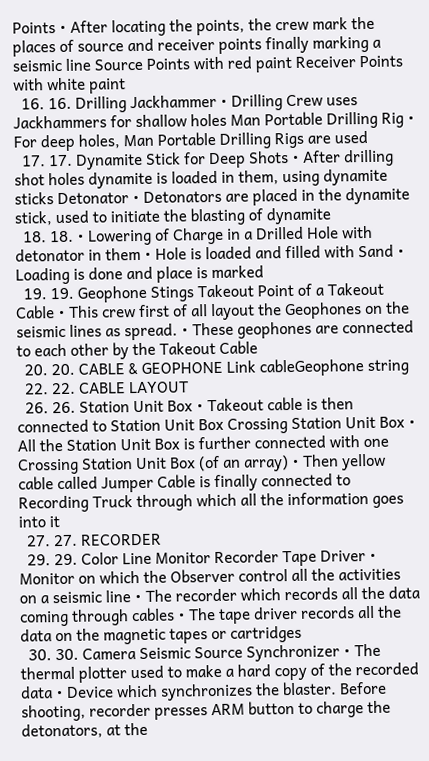Points • After locating the points, the crew mark the places of source and receiver points finally marking a seismic line Source Points with red paint Receiver Points with white paint
  16. 16. Drilling Jackhammer • Drilling Crew uses Jackhammers for shallow holes Man Portable Drilling Rig • For deep holes, Man Portable Drilling Rigs are used
  17. 17. Dynamite Stick for Deep Shots • After drilling shot holes dynamite is loaded in them, using dynamite sticks Detonator • Detonators are placed in the dynamite stick, used to initiate the blasting of dynamite
  18. 18. • Lowering of Charge in a Drilled Hole with detonator in them • Hole is loaded and filled with Sand • Loading is done and place is marked
  19. 19. Geophone Stings Takeout Point of a Takeout Cable • This crew first of all layout the Geophones on the seismic lines as spread. • These geophones are connected to each other by the Takeout Cable
  20. 20. CABLE & GEOPHONE Link cableGeophone string
  22. 22. CABLE LAYOUT
  26. 26. Station Unit Box • Takeout cable is then connected to Station Unit Box Crossing Station Unit Box • All the Station Unit Box is further connected with one Crossing Station Unit Box (of an array) • Then yellow cable called Jumper Cable is finally connected to Recording Truck through which all the information goes into it
  27. 27. RECORDER
  29. 29. Color Line Monitor Recorder Tape Driver • Monitor on which the Observer control all the activities on a seismic line • The recorder which records all the data coming through cables • The tape driver records all the data on the magnetic tapes or cartridges
  30. 30. Camera Seismic Source Synchronizer • The thermal plotter used to make a hard copy of the recorded data • Device which synchronizes the blaster. Before shooting, recorder presses ARM button to charge the detonators, at the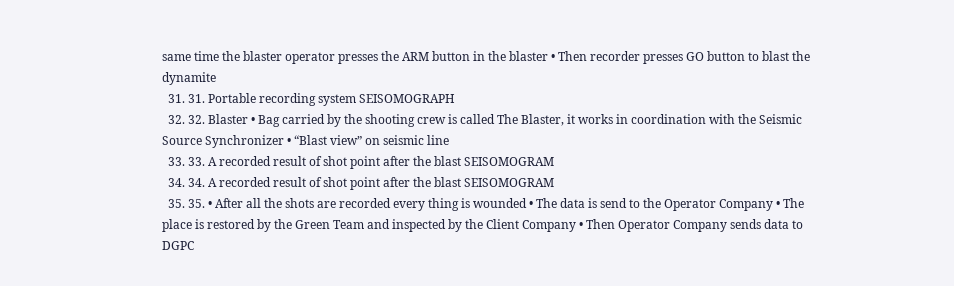same time the blaster operator presses the ARM button in the blaster • Then recorder presses GO button to blast the dynamite
  31. 31. Portable recording system SEISOMOGRAPH
  32. 32. Blaster • Bag carried by the shooting crew is called The Blaster, it works in coordination with the Seismic Source Synchronizer • “Blast view” on seismic line
  33. 33. A recorded result of shot point after the blast SEISOMOGRAM
  34. 34. A recorded result of shot point after the blast SEISOMOGRAM
  35. 35. • After all the shots are recorded every thing is wounded • The data is send to the Operator Company • The place is restored by the Green Team and inspected by the Client Company • Then Operator Company sends data to DGPC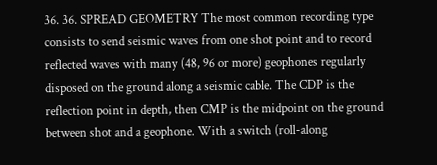36. 36. SPREAD GEOMETRY The most common recording type consists to send seismic waves from one shot point and to record reflected waves with many (48, 96 or more) geophones regularly disposed on the ground along a seismic cable. The CDP is the reflection point in depth, then CMP is the midpoint on the ground between shot and a geophone. With a switch (roll-along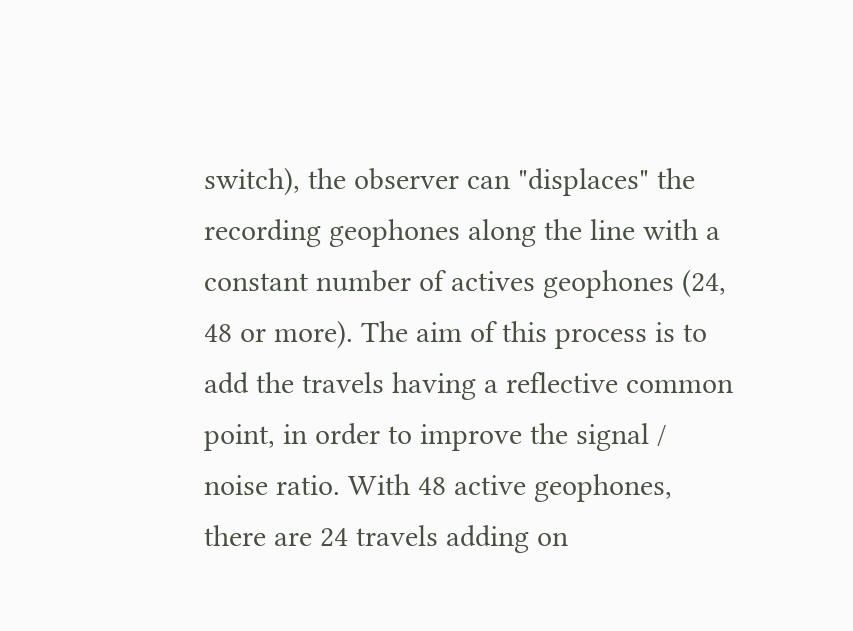switch), the observer can "displaces" the recording geophones along the line with a constant number of actives geophones (24, 48 or more). The aim of this process is to add the travels having a reflective common point, in order to improve the signal / noise ratio. With 48 active geophones, there are 24 travels adding on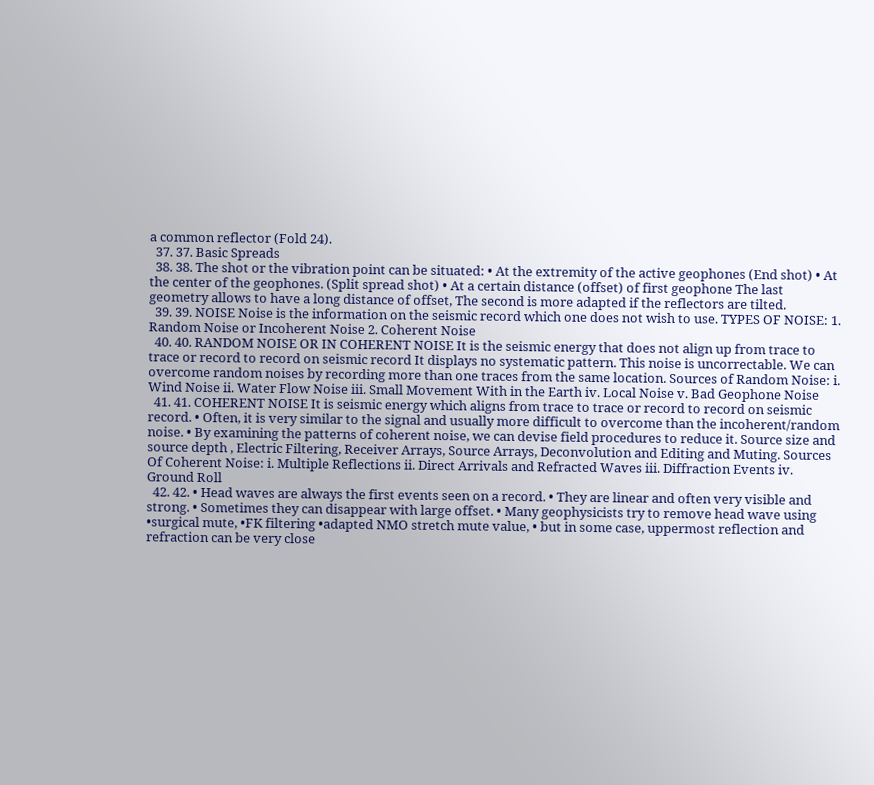a common reflector (Fold 24).
  37. 37. Basic Spreads
  38. 38. The shot or the vibration point can be situated: • At the extremity of the active geophones (End shot) • At the center of the geophones. (Split spread shot) • At a certain distance (offset) of first geophone The last geometry allows to have a long distance of offset, The second is more adapted if the reflectors are tilted.
  39. 39. NOISE Noise is the information on the seismic record which one does not wish to use. TYPES OF NOISE: 1. Random Noise or Incoherent Noise 2. Coherent Noise
  40. 40. RANDOM NOISE OR IN COHERENT NOISE It is the seismic energy that does not align up from trace to trace or record to record on seismic record It displays no systematic pattern. This noise is uncorrectable. We can overcome random noises by recording more than one traces from the same location. Sources of Random Noise: i. Wind Noise ii. Water Flow Noise iii. Small Movement With in the Earth iv. Local Noise v. Bad Geophone Noise
  41. 41. COHERENT NOISE It is seismic energy which aligns from trace to trace or record to record on seismic record. • Often, it is very similar to the signal and usually more difficult to overcome than the incoherent/random noise. • By examining the patterns of coherent noise, we can devise field procedures to reduce it. Source size and source depth , Electric Filtering, Receiver Arrays, Source Arrays, Deconvolution and Editing and Muting. Sources Of Coherent Noise: i. Multiple Reflections ii. Direct Arrivals and Refracted Waves iii. Diffraction Events iv. Ground Roll
  42. 42. • Head waves are always the first events seen on a record. • They are linear and often very visible and strong. • Sometimes they can disappear with large offset. • Many geophysicists try to remove head wave using •surgical mute, •FK filtering •adapted NMO stretch mute value, • but in some case, uppermost reflection and refraction can be very close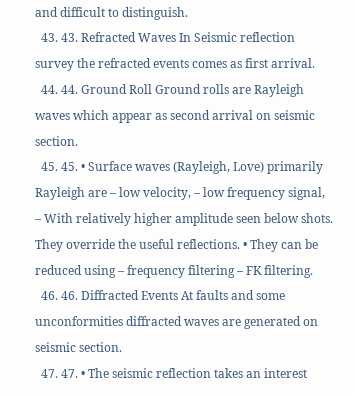and difficult to distinguish.
  43. 43. Refracted Waves In Seismic reflection survey the refracted events comes as first arrival.
  44. 44. Ground Roll Ground rolls are Rayleigh waves which appear as second arrival on seismic section.
  45. 45. • Surface waves (Rayleigh, Love) primarily Rayleigh are – low velocity, – low frequency signal, – With relatively higher amplitude seen below shots. They override the useful reflections. • They can be reduced using – frequency filtering – FK filtering.
  46. 46. Diffracted Events At faults and some unconformities diffracted waves are generated on seismic section.
  47. 47. • The seismic reflection takes an interest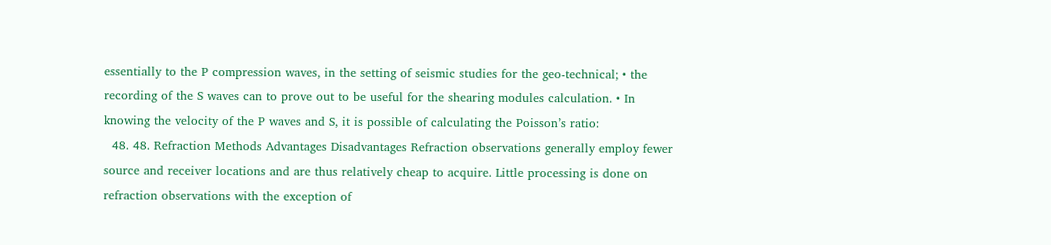essentially to the P compression waves, in the setting of seismic studies for the geo-technical; • the recording of the S waves can to prove out to be useful for the shearing modules calculation. • In knowing the velocity of the P waves and S, it is possible of calculating the Poisson’s ratio:
  48. 48. Refraction Methods Advantages Disadvantages Refraction observations generally employ fewer source and receiver locations and are thus relatively cheap to acquire. Little processing is done on refraction observations with the exception of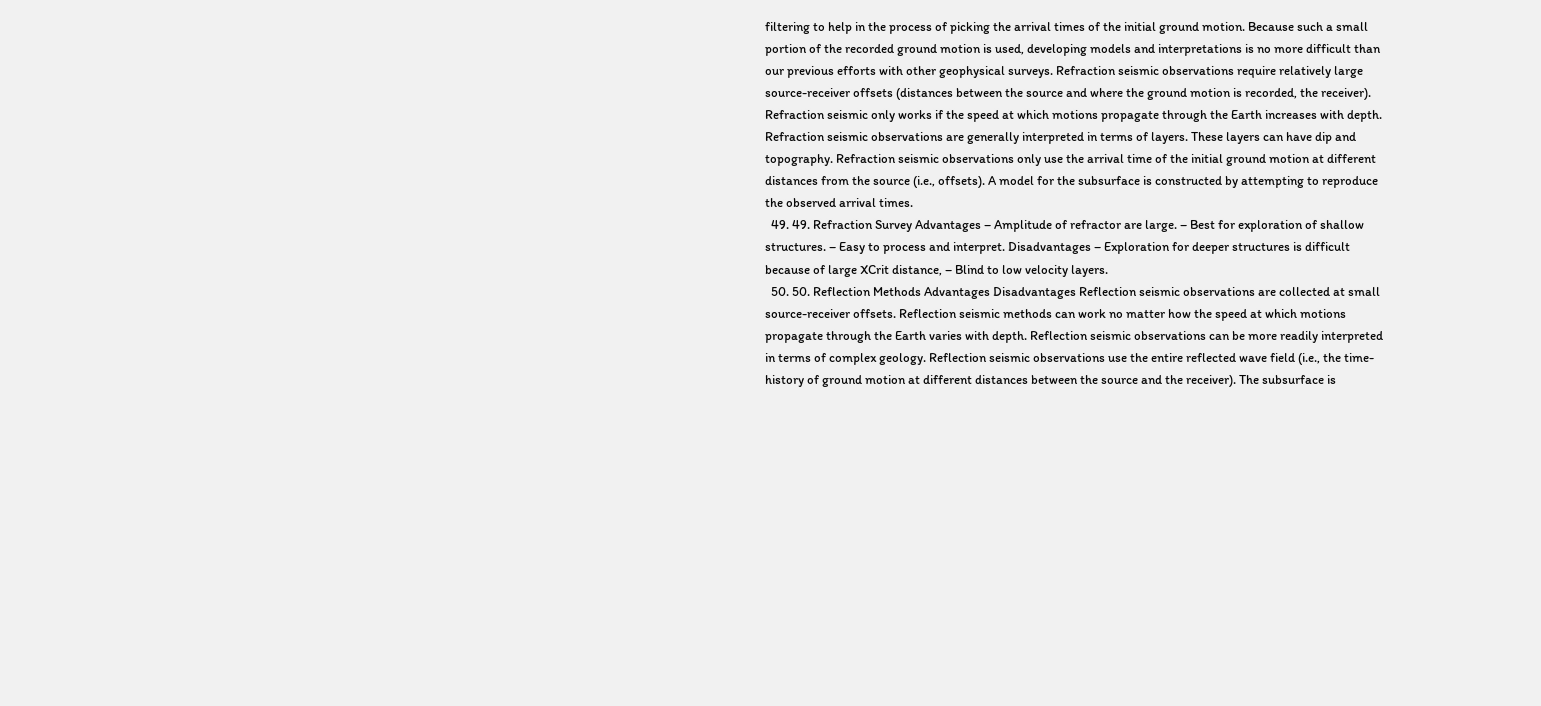filtering to help in the process of picking the arrival times of the initial ground motion. Because such a small portion of the recorded ground motion is used, developing models and interpretations is no more difficult than our previous efforts with other geophysical surveys. Refraction seismic observations require relatively large source-receiver offsets (distances between the source and where the ground motion is recorded, the receiver). Refraction seismic only works if the speed at which motions propagate through the Earth increases with depth. Refraction seismic observations are generally interpreted in terms of layers. These layers can have dip and topography. Refraction seismic observations only use the arrival time of the initial ground motion at different distances from the source (i.e., offsets). A model for the subsurface is constructed by attempting to reproduce the observed arrival times.
  49. 49. Refraction Survey Advantages – Amplitude of refractor are large. – Best for exploration of shallow structures. – Easy to process and interpret. Disadvantages – Exploration for deeper structures is difficult because of large XCrit distance, – Blind to low velocity layers.
  50. 50. Reflection Methods Advantages Disadvantages Reflection seismic observations are collected at small source-receiver offsets. Reflection seismic methods can work no matter how the speed at which motions propagate through the Earth varies with depth. Reflection seismic observations can be more readily interpreted in terms of complex geology. Reflection seismic observations use the entire reflected wave field (i.e., the time-history of ground motion at different distances between the source and the receiver). The subsurface is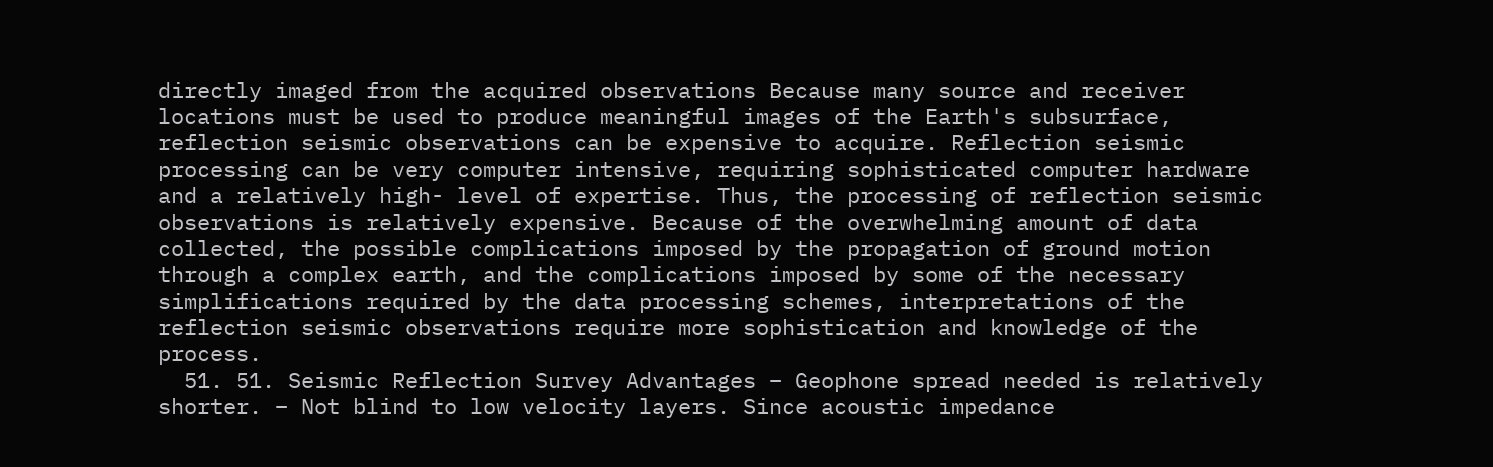directly imaged from the acquired observations Because many source and receiver locations must be used to produce meaningful images of the Earth's subsurface, reflection seismic observations can be expensive to acquire. Reflection seismic processing can be very computer intensive, requiring sophisticated computer hardware and a relatively high- level of expertise. Thus, the processing of reflection seismic observations is relatively expensive. Because of the overwhelming amount of data collected, the possible complications imposed by the propagation of ground motion through a complex earth, and the complications imposed by some of the necessary simplifications required by the data processing schemes, interpretations of the reflection seismic observations require more sophistication and knowledge of the process.
  51. 51. Seismic Reflection Survey Advantages – Geophone spread needed is relatively shorter. – Not blind to low velocity layers. Since acoustic impedance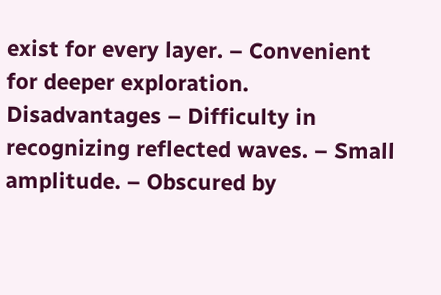exist for every layer. – Convenient for deeper exploration. Disadvantages – Difficulty in recognizing reflected waves. – Small amplitude. – Obscured by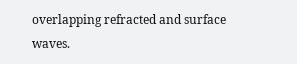overlapping refracted and surface waves.